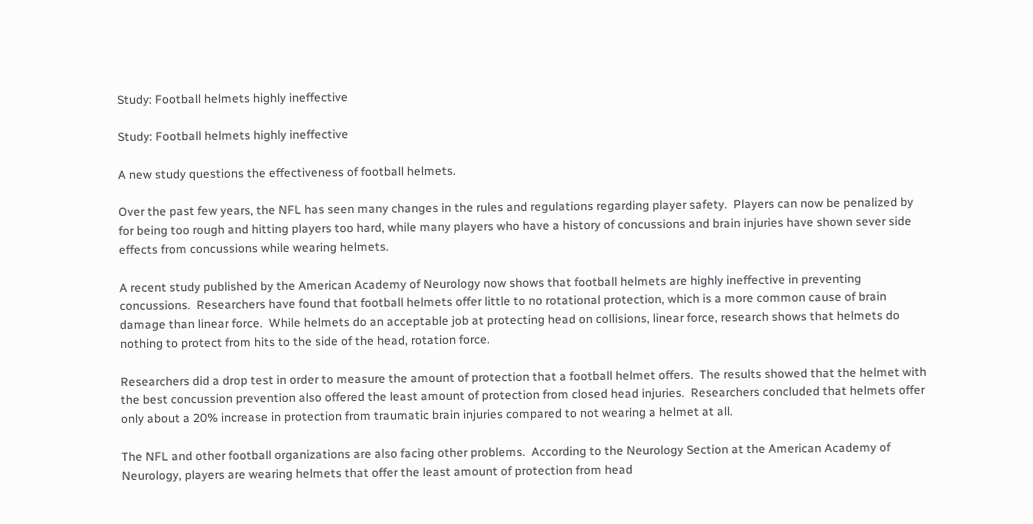Study: Football helmets highly ineffective

Study: Football helmets highly ineffective

A new study questions the effectiveness of football helmets.

Over the past few years, the NFL has seen many changes in the rules and regulations regarding player safety.  Players can now be penalized by for being too rough and hitting players too hard, while many players who have a history of concussions and brain injuries have shown sever side effects from concussions while wearing helmets.

A recent study published by the American Academy of Neurology now shows that football helmets are highly ineffective in preventing concussions.  Researchers have found that football helmets offer little to no rotational protection, which is a more common cause of brain damage than linear force.  While helmets do an acceptable job at protecting head on collisions, linear force, research shows that helmets do nothing to protect from hits to the side of the head, rotation force.

Researchers did a drop test in order to measure the amount of protection that a football helmet offers.  The results showed that the helmet with the best concussion prevention also offered the least amount of protection from closed head injuries.  Researchers concluded that helmets offer only about a 20% increase in protection from traumatic brain injuries compared to not wearing a helmet at all.

The NFL and other football organizations are also facing other problems.  According to the Neurology Section at the American Academy of Neurology, players are wearing helmets that offer the least amount of protection from head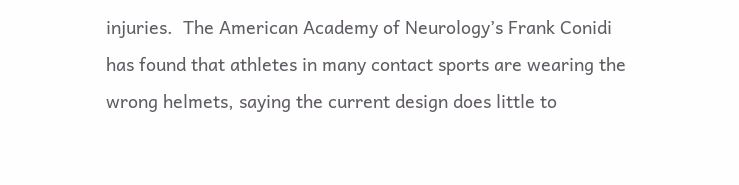injuries.  The American Academy of Neurology’s Frank Conidi has found that athletes in many contact sports are wearing the wrong helmets, saying the current design does little to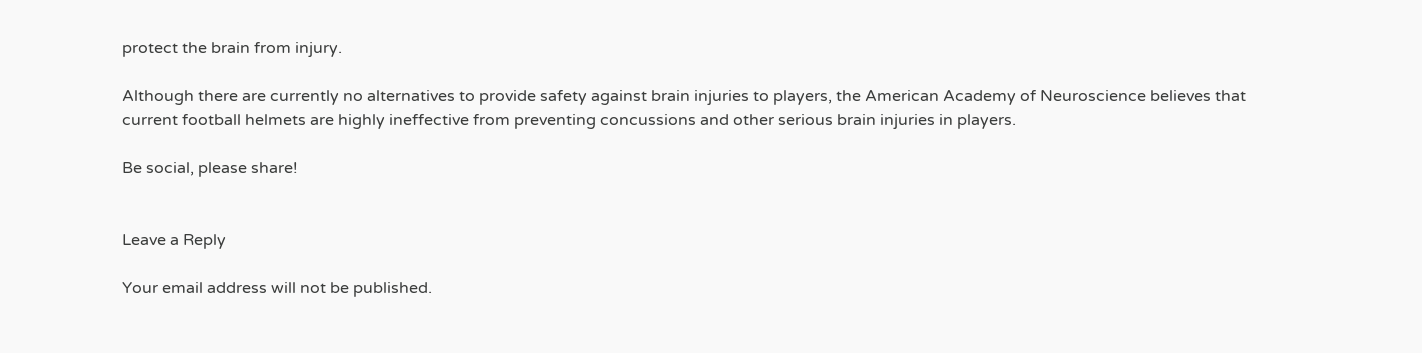protect the brain from injury.

Although there are currently no alternatives to provide safety against brain injuries to players, the American Academy of Neuroscience believes that current football helmets are highly ineffective from preventing concussions and other serious brain injuries in players.

Be social, please share!


Leave a Reply

Your email address will not be published.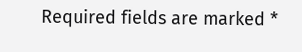Required fields are marked *